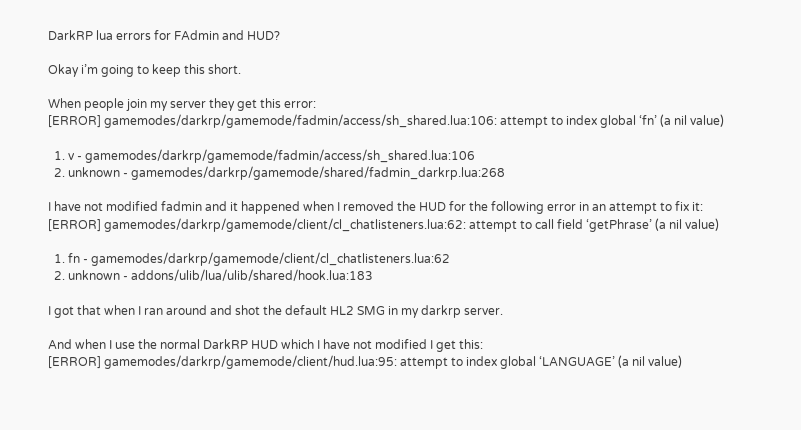DarkRP lua errors for FAdmin and HUD?

Okay i’m going to keep this short.

When people join my server they get this error:
[ERROR] gamemodes/darkrp/gamemode/fadmin/access/sh_shared.lua:106: attempt to index global ‘fn’ (a nil value)

  1. v - gamemodes/darkrp/gamemode/fadmin/access/sh_shared.lua:106
  2. unknown - gamemodes/darkrp/gamemode/shared/fadmin_darkrp.lua:268

I have not modified fadmin and it happened when I removed the HUD for the following error in an attempt to fix it:
[ERROR] gamemodes/darkrp/gamemode/client/cl_chatlisteners.lua:62: attempt to call field ‘getPhrase’ (a nil value)

  1. fn - gamemodes/darkrp/gamemode/client/cl_chatlisteners.lua:62
  2. unknown - addons/ulib/lua/ulib/shared/hook.lua:183

I got that when I ran around and shot the default HL2 SMG in my darkrp server.

And when I use the normal DarkRP HUD which I have not modified I get this:
[ERROR] gamemodes/darkrp/gamemode/client/hud.lua:95: attempt to index global ‘LANGUAGE’ (a nil value)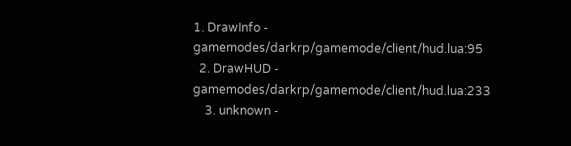1. DrawInfo - gamemodes/darkrp/gamemode/client/hud.lua:95
  2. DrawHUD - gamemodes/darkrp/gamemode/client/hud.lua:233
    3. unknown -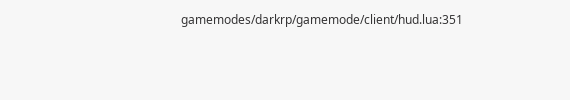gamemodes/darkrp/gamemode/client/hud.lua:351